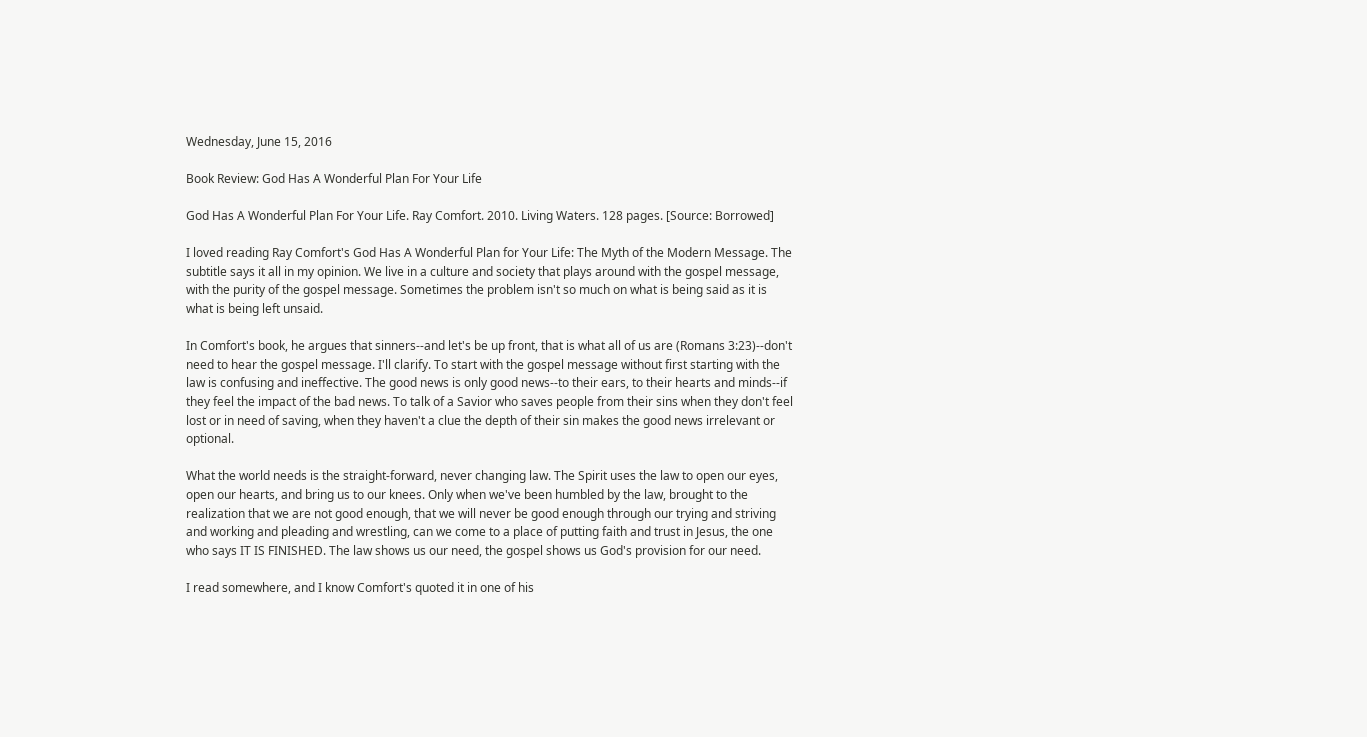Wednesday, June 15, 2016

Book Review: God Has A Wonderful Plan For Your Life

God Has A Wonderful Plan For Your Life. Ray Comfort. 2010. Living Waters. 128 pages. [Source: Borrowed]

I loved reading Ray Comfort's God Has A Wonderful Plan for Your Life: The Myth of the Modern Message. The subtitle says it all in my opinion. We live in a culture and society that plays around with the gospel message, with the purity of the gospel message. Sometimes the problem isn't so much on what is being said as it is what is being left unsaid.

In Comfort's book, he argues that sinners--and let's be up front, that is what all of us are (Romans 3:23)--don't need to hear the gospel message. I'll clarify. To start with the gospel message without first starting with the law is confusing and ineffective. The good news is only good news--to their ears, to their hearts and minds--if they feel the impact of the bad news. To talk of a Savior who saves people from their sins when they don't feel lost or in need of saving, when they haven't a clue the depth of their sin makes the good news irrelevant or optional.

What the world needs is the straight-forward, never changing law. The Spirit uses the law to open our eyes, open our hearts, and bring us to our knees. Only when we've been humbled by the law, brought to the realization that we are not good enough, that we will never be good enough through our trying and striving and working and pleading and wrestling, can we come to a place of putting faith and trust in Jesus, the one who says IT IS FINISHED. The law shows us our need, the gospel shows us God's provision for our need.

I read somewhere, and I know Comfort's quoted it in one of his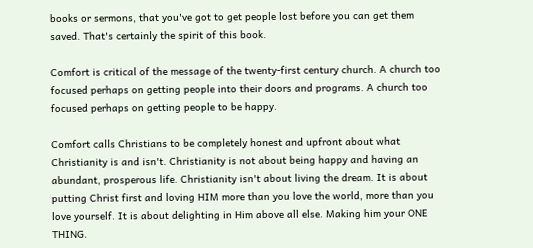books or sermons, that you've got to get people lost before you can get them saved. That's certainly the spirit of this book.

Comfort is critical of the message of the twenty-first century church. A church too focused perhaps on getting people into their doors and programs. A church too focused perhaps on getting people to be happy.

Comfort calls Christians to be completely honest and upfront about what Christianity is and isn't. Christianity is not about being happy and having an abundant, prosperous life. Christianity isn't about living the dream. It is about putting Christ first and loving HIM more than you love the world, more than you love yourself. It is about delighting in Him above all else. Making him your ONE THING.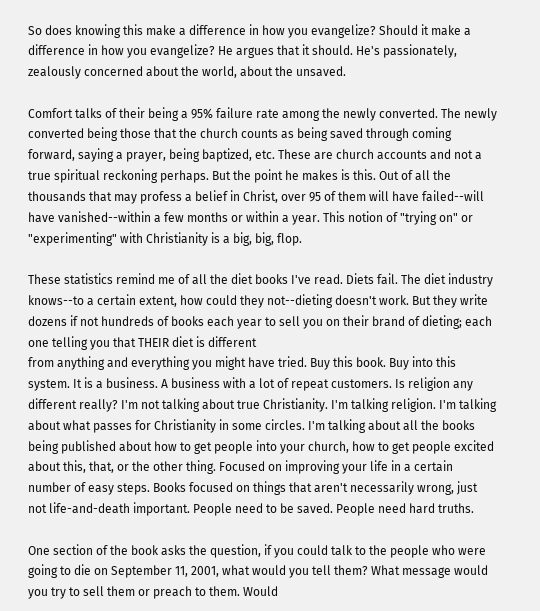So does knowing this make a difference in how you evangelize? Should it make a difference in how you evangelize? He argues that it should. He's passionately, zealously concerned about the world, about the unsaved.

Comfort talks of their being a 95% failure rate among the newly converted. The newly converted being those that the church counts as being saved through coming forward, saying a prayer, being baptized, etc. These are church accounts and not a true spiritual reckoning perhaps. But the point he makes is this. Out of all the thousands that may profess a belief in Christ, over 95 of them will have failed--will have vanished--within a few months or within a year. This notion of "trying on" or "experimenting" with Christianity is a big, big, flop.

These statistics remind me of all the diet books I've read. Diets fail. The diet industry knows--to a certain extent, how could they not--dieting doesn't work. But they write dozens if not hundreds of books each year to sell you on their brand of dieting; each one telling you that THEIR diet is different
from anything and everything you might have tried. Buy this book. Buy into this system. It is a business. A business with a lot of repeat customers. Is religion any different really? I'm not talking about true Christianity. I'm talking religion. I'm talking about what passes for Christianity in some circles. I'm talking about all the books being published about how to get people into your church, how to get people excited about this, that, or the other thing. Focused on improving your life in a certain number of easy steps. Books focused on things that aren't necessarily wrong, just not life-and-death important. People need to be saved. People need hard truths.

One section of the book asks the question, if you could talk to the people who were going to die on September 11, 2001, what would you tell them? What message would you try to sell them or preach to them. Would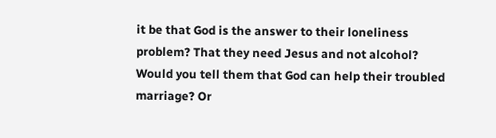it be that God is the answer to their loneliness problem? That they need Jesus and not alcohol? Would you tell them that God can help their troubled marriage? Or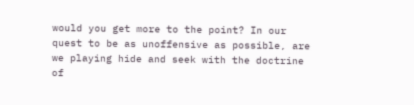would you get more to the point? In our quest to be as unoffensive as possible, are we playing hide and seek with the doctrine of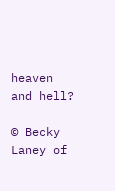heaven and hell?

© Becky Laney of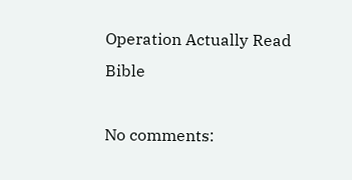Operation Actually Read Bible

No comments: